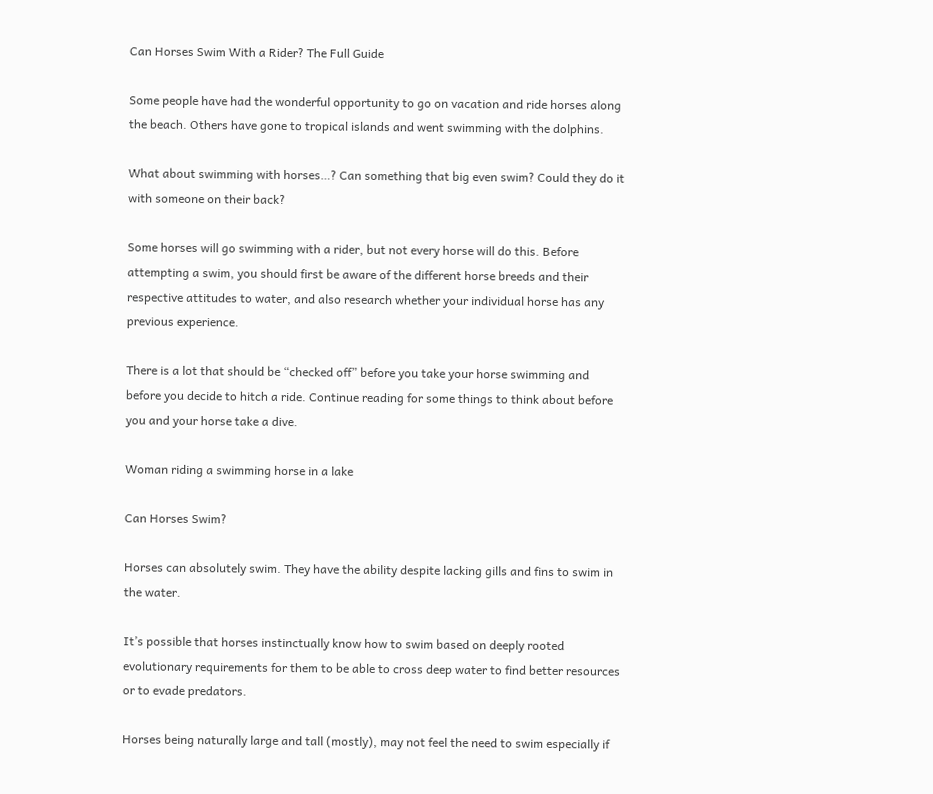Can Horses Swim With a Rider? The Full Guide

Some people have had the wonderful opportunity to go on vacation and ride horses along the beach. Others have gone to tropical islands and went swimming with the dolphins.

What about swimming with horses…? Can something that big even swim? Could they do it with someone on their back?

Some horses will go swimming with a rider, but not every horse will do this. Before attempting a swim, you should first be aware of the different horse breeds and their respective attitudes to water, and also research whether your individual horse has any previous experience.

There is a lot that should be “checked off” before you take your horse swimming and before you decide to hitch a ride. Continue reading for some things to think about before you and your horse take a dive.

Woman riding a swimming horse in a lake

Can Horses Swim?

Horses can absolutely swim. They have the ability despite lacking gills and fins to swim in the water.

It’s possible that horses instinctually know how to swim based on deeply rooted evolutionary requirements for them to be able to cross deep water to find better resources or to evade predators.

Horses being naturally large and tall (mostly), may not feel the need to swim especially if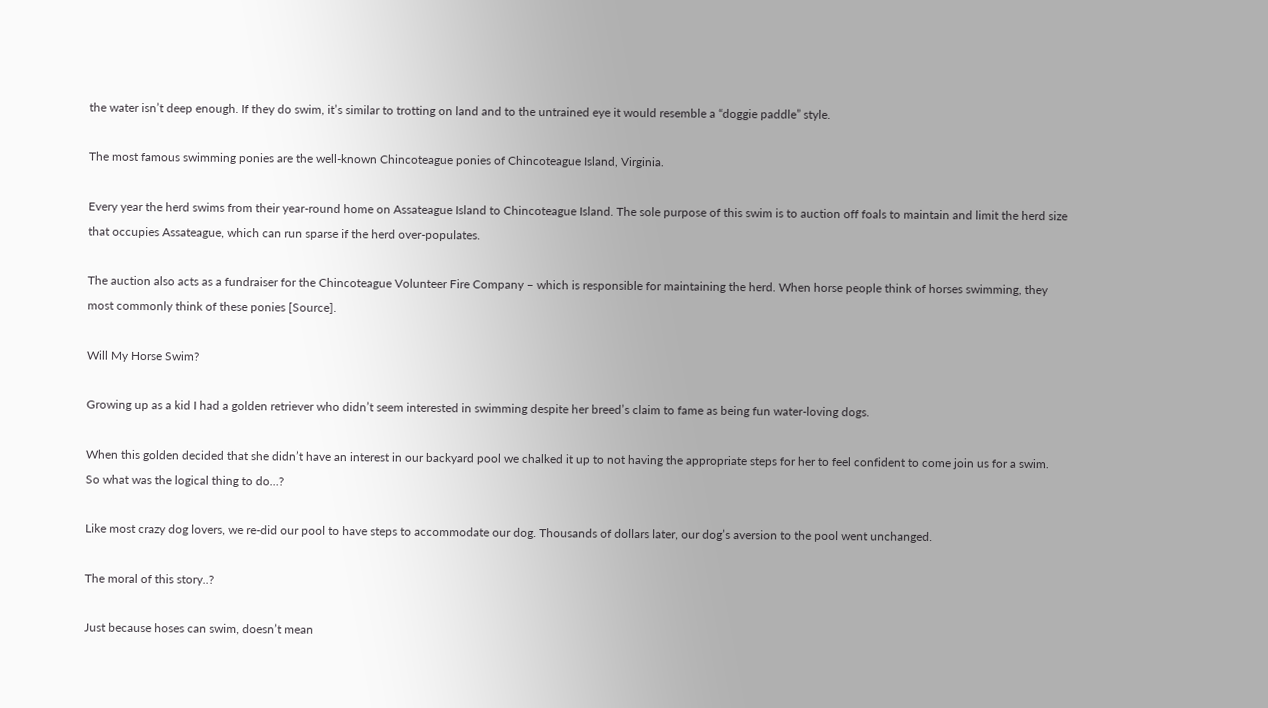the water isn’t deep enough. If they do swim, it’s similar to trotting on land and to the untrained eye it would resemble a “doggie paddle” style.

The most famous swimming ponies are the well-known Chincoteague ponies of Chincoteague Island, Virginia.

Every year the herd swims from their year-round home on Assateague Island to Chincoteague Island. The sole purpose of this swim is to auction off foals to maintain and limit the herd size that occupies Assateague, which can run sparse if the herd over-populates.

The auction also acts as a fundraiser for the Chincoteague Volunteer Fire Company – which is responsible for maintaining the herd. When horse people think of horses swimming, they most commonly think of these ponies [Source].

Will My Horse Swim?

Growing up as a kid I had a golden retriever who didn’t seem interested in swimming despite her breed’s claim to fame as being fun water-loving dogs.

When this golden decided that she didn’t have an interest in our backyard pool we chalked it up to not having the appropriate steps for her to feel confident to come join us for a swim. So what was the logical thing to do…?

Like most crazy dog lovers, we re-did our pool to have steps to accommodate our dog. Thousands of dollars later, our dog’s aversion to the pool went unchanged.

The moral of this story..?

Just because hoses can swim, doesn’t mean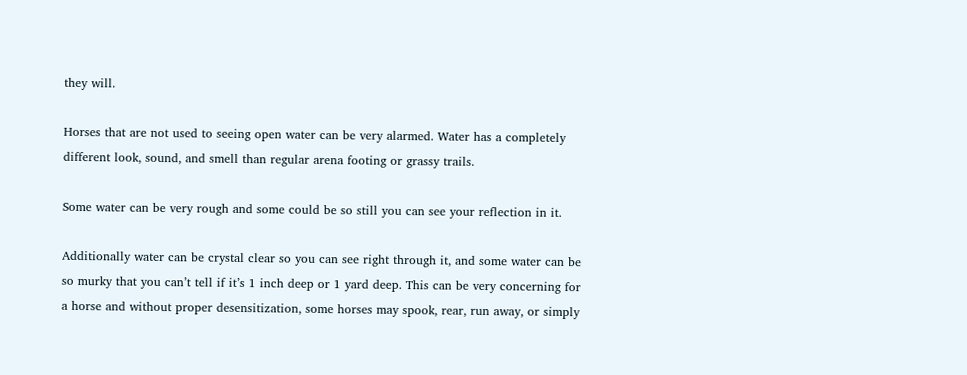they will.

Horses that are not used to seeing open water can be very alarmed. Water has a completely different look, sound, and smell than regular arena footing or grassy trails.

Some water can be very rough and some could be so still you can see your reflection in it.

Additionally water can be crystal clear so you can see right through it, and some water can be so murky that you can’t tell if it’s 1 inch deep or 1 yard deep. This can be very concerning for a horse and without proper desensitization, some horses may spook, rear, run away, or simply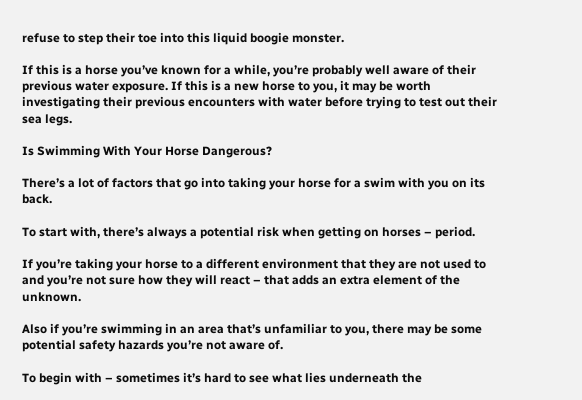refuse to step their toe into this liquid boogie monster.

If this is a horse you’ve known for a while, you’re probably well aware of their previous water exposure. If this is a new horse to you, it may be worth investigating their previous encounters with water before trying to test out their sea legs.

Is Swimming With Your Horse Dangerous?

There’s a lot of factors that go into taking your horse for a swim with you on its back.

To start with, there’s always a potential risk when getting on horses – period.

If you’re taking your horse to a different environment that they are not used to and you’re not sure how they will react – that adds an extra element of the unknown.

Also if you’re swimming in an area that’s unfamiliar to you, there may be some potential safety hazards you’re not aware of.

To begin with – sometimes it’s hard to see what lies underneath the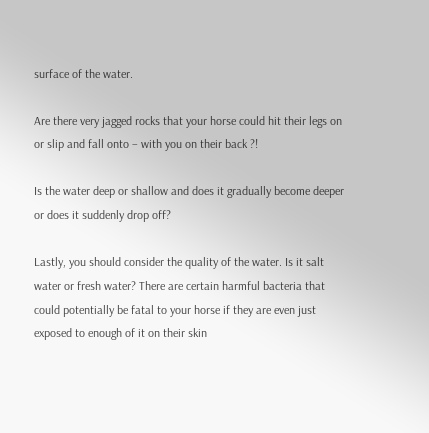surface of the water.

Are there very jagged rocks that your horse could hit their legs on or slip and fall onto – with you on their back ?!

Is the water deep or shallow and does it gradually become deeper or does it suddenly drop off?

Lastly, you should consider the quality of the water. Is it salt water or fresh water? There are certain harmful bacteria that could potentially be fatal to your horse if they are even just exposed to enough of it on their skin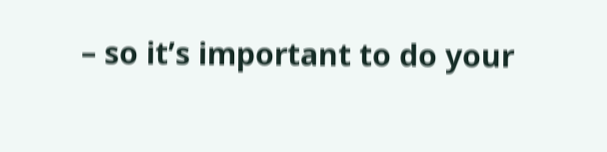– so it’s important to do your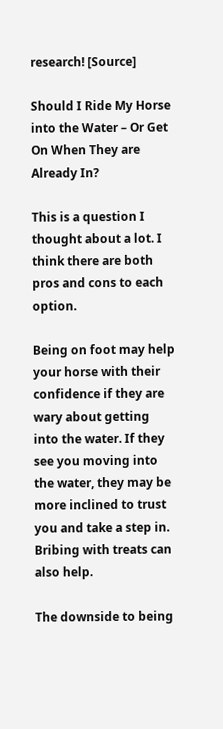research! [Source]

Should I Ride My Horse into the Water – Or Get On When They are Already In?

This is a question I thought about a lot. I think there are both pros and cons to each option.

Being on foot may help your horse with their confidence if they are wary about getting into the water. If they see you moving into the water, they may be more inclined to trust you and take a step in. Bribing with treats can also help.

The downside to being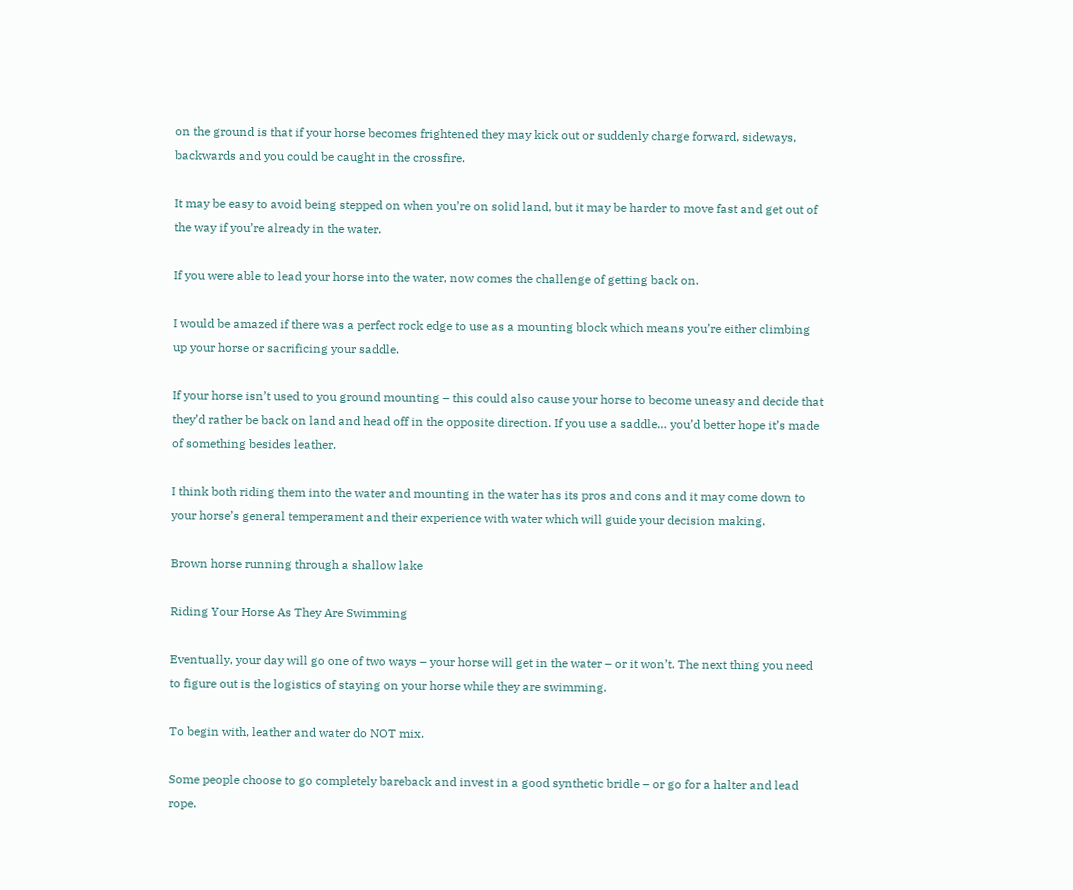on the ground is that if your horse becomes frightened they may kick out or suddenly charge forward, sideways, backwards and you could be caught in the crossfire.

It may be easy to avoid being stepped on when you’re on solid land, but it may be harder to move fast and get out of the way if you’re already in the water.

If you were able to lead your horse into the water, now comes the challenge of getting back on.

I would be amazed if there was a perfect rock edge to use as a mounting block which means you’re either climbing up your horse or sacrificing your saddle.

If your horse isn’t used to you ground mounting – this could also cause your horse to become uneasy and decide that they’d rather be back on land and head off in the opposite direction. If you use a saddle… you’d better hope it’s made of something besides leather.

I think both riding them into the water and mounting in the water has its pros and cons and it may come down to your horse’s general temperament and their experience with water which will guide your decision making.

Brown horse running through a shallow lake

Riding Your Horse As They Are Swimming

Eventually, your day will go one of two ways – your horse will get in the water – or it won’t. The next thing you need to figure out is the logistics of staying on your horse while they are swimming.

To begin with, leather and water do NOT mix.

Some people choose to go completely bareback and invest in a good synthetic bridle – or go for a halter and lead rope.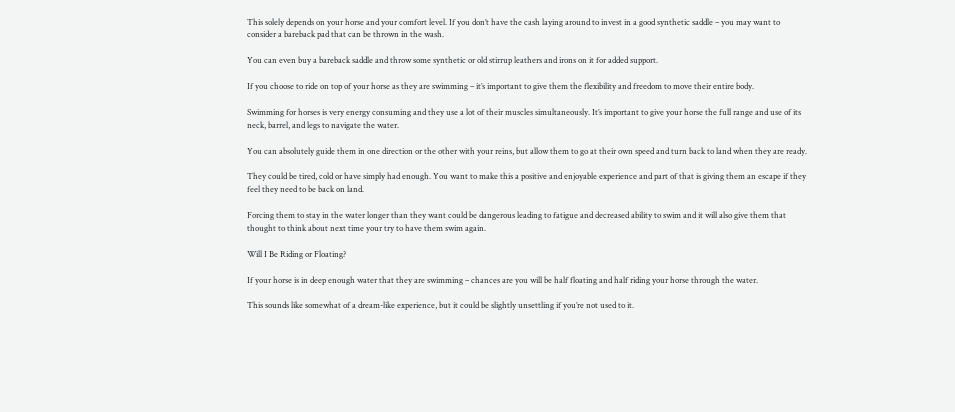This solely depends on your horse and your comfort level. If you don’t have the cash laying around to invest in a good synthetic saddle – you may want to consider a bareback pad that can be thrown in the wash.

You can even buy a bareback saddle and throw some synthetic or old stirrup leathers and irons on it for added support.

If you choose to ride on top of your horse as they are swimming – it’s important to give them the flexibility and freedom to move their entire body.

Swimming for horses is very energy consuming and they use a lot of their muscles simultaneously. It’s important to give your horse the full range and use of its neck, barrel, and legs to navigate the water.

You can absolutely guide them in one direction or the other with your reins, but allow them to go at their own speed and turn back to land when they are ready.

They could be tired, cold or have simply had enough. You want to make this a positive and enjoyable experience and part of that is giving them an escape if they feel they need to be back on land.

Forcing them to stay in the water longer than they want could be dangerous leading to fatigue and decreased ability to swim and it will also give them that thought to think about next time your try to have them swim again.

Will I Be Riding or Floating?

If your horse is in deep enough water that they are swimming – chances are you will be half floating and half riding your horse through the water.

This sounds like somewhat of a dream-like experience, but it could be slightly unsettling if you’re not used to it.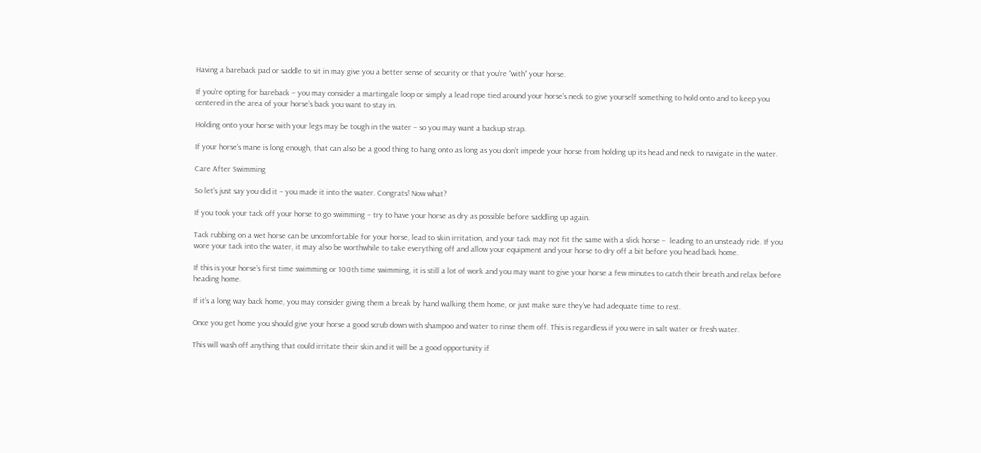Having a bareback pad or saddle to sit in may give you a better sense of security or that you’re “with” your horse.

If you’re opting for bareback – you may consider a martingale loop or simply a lead rope tied around your horse’s neck to give yourself something to hold onto and to keep you centered in the area of your horse’s back you want to stay in.

Holding onto your horse with your legs may be tough in the water – so you may want a backup strap.

If your horse’s mane is long enough, that can also be a good thing to hang onto as long as you don’t impede your horse from holding up its head and neck to navigate in the water.

Care After Swimming

So let’s just say you did it – you made it into the water. Congrats! Now what?

If you took your tack off your horse to go swimming – try to have your horse as dry as possible before saddling up again.

Tack rubbing on a wet horse can be uncomfortable for your horse, lead to skin irritation, and your tack may not fit the same with a slick horse –  leading to an unsteady ride. If you wore your tack into the water, it may also be worthwhile to take everything off and allow your equipment and your horse to dry off a bit before you head back home.

If this is your horse’s first time swimming or 100th time swimming, it is still a lot of work and you may want to give your horse a few minutes to catch their breath and relax before heading home.

If it’s a long way back home, you may consider giving them a break by hand walking them home, or just make sure they’ve had adequate time to rest.

Once you get home you should give your horse a good scrub down with shampoo and water to rinse them off. This is regardless if you were in salt water or fresh water.

This will wash off anything that could irritate their skin and it will be a good opportunity if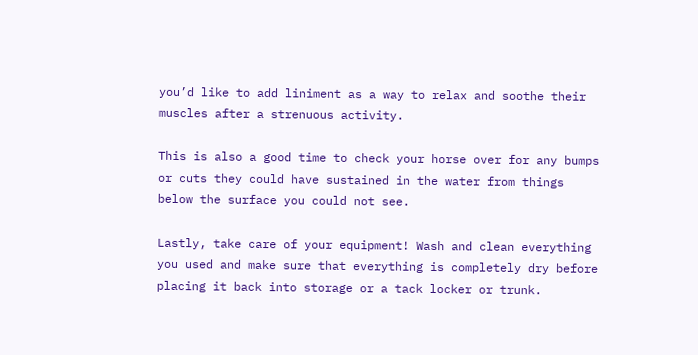you’d like to add liniment as a way to relax and soothe their muscles after a strenuous activity.

This is also a good time to check your horse over for any bumps or cuts they could have sustained in the water from things below the surface you could not see.

Lastly, take care of your equipment! Wash and clean everything you used and make sure that everything is completely dry before placing it back into storage or a tack locker or trunk.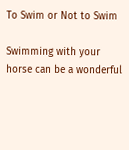To Swim or Not to Swim

Swimming with your horse can be a wonderful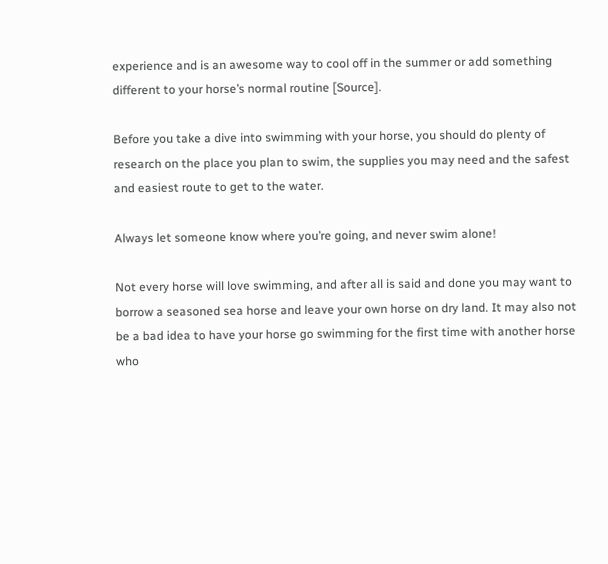experience and is an awesome way to cool off in the summer or add something different to your horse’s normal routine [Source].

Before you take a dive into swimming with your horse, you should do plenty of research on the place you plan to swim, the supplies you may need and the safest and easiest route to get to the water.

Always let someone know where you’re going, and never swim alone!

Not every horse will love swimming, and after all is said and done you may want to borrow a seasoned sea horse and leave your own horse on dry land. It may also not be a bad idea to have your horse go swimming for the first time with another horse who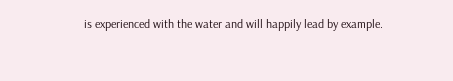is experienced with the water and will happily lead by example.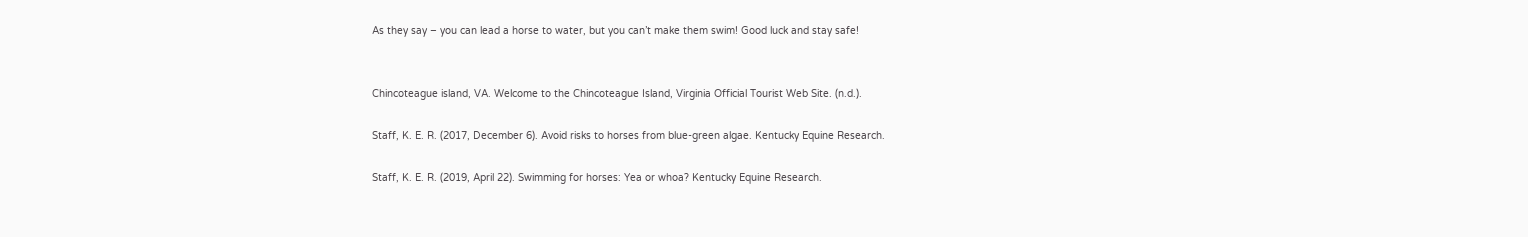As they say – you can lead a horse to water, but you can’t make them swim! Good luck and stay safe!


Chincoteague island, VA. Welcome to the Chincoteague Island, Virginia Official Tourist Web Site. (n.d.).

Staff, K. E. R. (2017, December 6). Avoid risks to horses from blue-green algae. Kentucky Equine Research.

Staff, K. E. R. (2019, April 22). Swimming for horses: Yea or whoa? Kentucky Equine Research.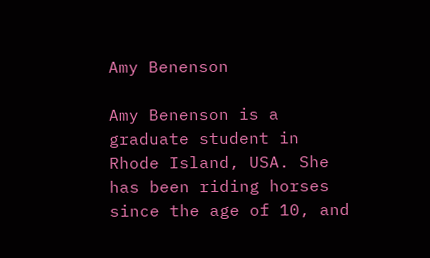Amy Benenson

Amy Benenson is a graduate student in Rhode Island, USA. She has been riding horses since the age of 10, and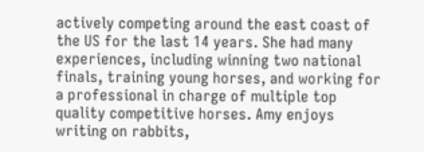actively competing around the east coast of the US for the last 14 years. She had many experiences, including winning two national finals, training young horses, and working for a professional in charge of multiple top quality competitive horses. Amy enjoys writing on rabbits,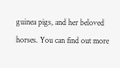guinea pigs, and her beloved horses. You can find out more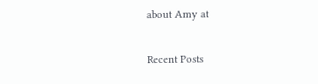about Amy at

Recent Posts